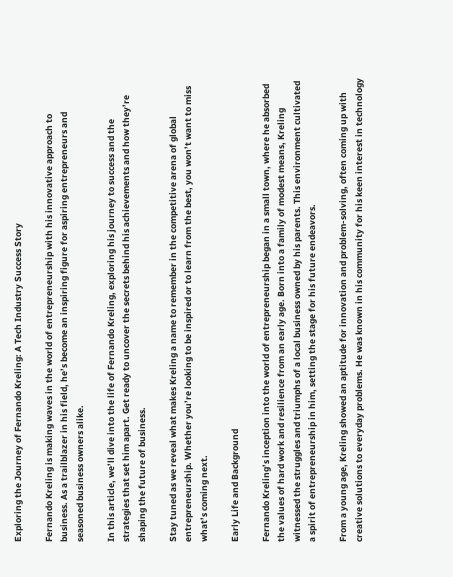Exploring the Journey of Fernando Kreling: A Tech Industry Success Story

Fernando Kreling is making waves in the world of entrepreneurship with his innovative approach to business. As a trailblazer in his field, he’s become an inspiring figure for aspiring entrepreneurs and seasoned business owners alike.

In this article, we’ll dive into the life of Fernando Kreling, exploring his journey to success and the strategies that set him apart. Get ready to uncover the secrets behind his achievements and how they’re shaping the future of business.

Stay tuned as we reveal what makes Kreling a name to remember in the competitive arena of global entrepreneurship. Whether you’re looking to be inspired or to learn from the best, you won’t want to miss what’s coming next.

Early Life and Background

Fernando Kreling’s inception into the world of entrepreneurship began in a small town, where he absorbed the values of hard work and resilience from an early age. Born into a family of modest means, Kreling witnessed the struggles and triumphs of a local business owned by his parents. This environment cultivated a spirit of entrepreneurship in him, setting the stage for his future endeavors.

From a young age, Kreling showed an aptitude for innovation and problem-solving, often coming up with creative solutions to everyday problems. He was known in his community for his keen interest in technology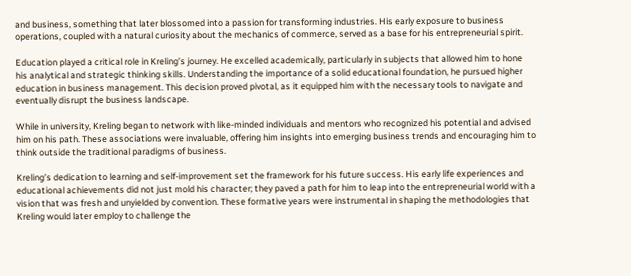and business, something that later blossomed into a passion for transforming industries. His early exposure to business operations, coupled with a natural curiosity about the mechanics of commerce, served as a base for his entrepreneurial spirit.

Education played a critical role in Kreling’s journey. He excelled academically, particularly in subjects that allowed him to hone his analytical and strategic thinking skills. Understanding the importance of a solid educational foundation, he pursued higher education in business management. This decision proved pivotal, as it equipped him with the necessary tools to navigate and eventually disrupt the business landscape.

While in university, Kreling began to network with like-minded individuals and mentors who recognized his potential and advised him on his path. These associations were invaluable, offering him insights into emerging business trends and encouraging him to think outside the traditional paradigms of business.

Kreling’s dedication to learning and self-improvement set the framework for his future success. His early life experiences and educational achievements did not just mold his character; they paved a path for him to leap into the entrepreneurial world with a vision that was fresh and unyielded by convention. These formative years were instrumental in shaping the methodologies that Kreling would later employ to challenge the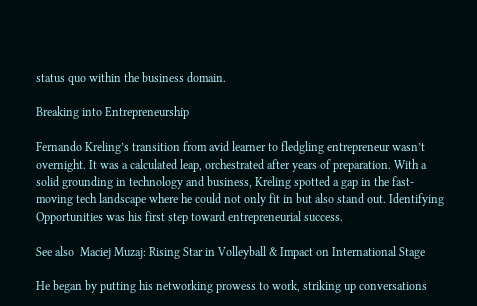status quo within the business domain.

Breaking into Entrepreneurship

Fernando Kreling’s transition from avid learner to fledgling entrepreneur wasn’t overnight. It was a calculated leap, orchestrated after years of preparation. With a solid grounding in technology and business, Kreling spotted a gap in the fast-moving tech landscape where he could not only fit in but also stand out. Identifying Opportunities was his first step toward entrepreneurial success.

See also  Maciej Muzaj: Rising Star in Volleyball & Impact on International Stage

He began by putting his networking prowess to work, striking up conversations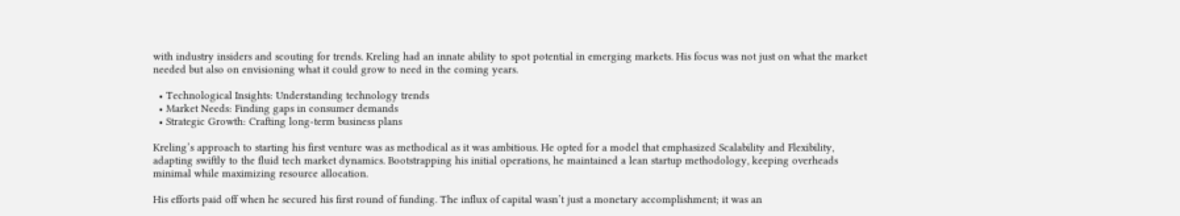with industry insiders and scouting for trends. Kreling had an innate ability to spot potential in emerging markets. His focus was not just on what the market needed but also on envisioning what it could grow to need in the coming years.

  • Technological Insights: Understanding technology trends
  • Market Needs: Finding gaps in consumer demands
  • Strategic Growth: Crafting long-term business plans

Kreling’s approach to starting his first venture was as methodical as it was ambitious. He opted for a model that emphasized Scalability and Flexibility, adapting swiftly to the fluid tech market dynamics. Bootstrapping his initial operations, he maintained a lean startup methodology, keeping overheads minimal while maximizing resource allocation.

His efforts paid off when he secured his first round of funding. The influx of capital wasn’t just a monetary accomplishment; it was an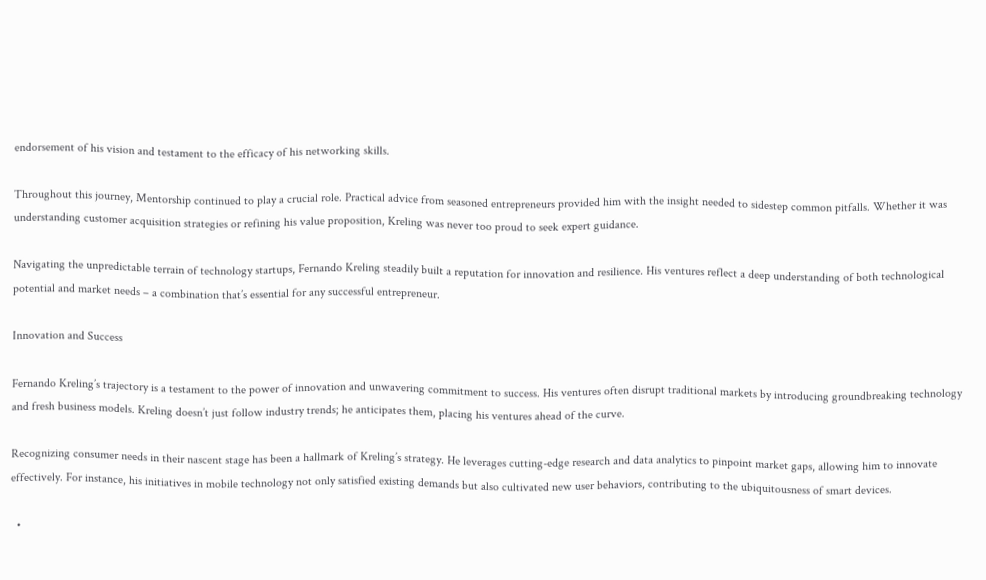endorsement of his vision and testament to the efficacy of his networking skills.

Throughout this journey, Mentorship continued to play a crucial role. Practical advice from seasoned entrepreneurs provided him with the insight needed to sidestep common pitfalls. Whether it was understanding customer acquisition strategies or refining his value proposition, Kreling was never too proud to seek expert guidance.

Navigating the unpredictable terrain of technology startups, Fernando Kreling steadily built a reputation for innovation and resilience. His ventures reflect a deep understanding of both technological potential and market needs – a combination that’s essential for any successful entrepreneur.

Innovation and Success

Fernando Kreling’s trajectory is a testament to the power of innovation and unwavering commitment to success. His ventures often disrupt traditional markets by introducing groundbreaking technology and fresh business models. Kreling doesn’t just follow industry trends; he anticipates them, placing his ventures ahead of the curve.

Recognizing consumer needs in their nascent stage has been a hallmark of Kreling’s strategy. He leverages cutting-edge research and data analytics to pinpoint market gaps, allowing him to innovate effectively. For instance, his initiatives in mobile technology not only satisfied existing demands but also cultivated new user behaviors, contributing to the ubiquitousness of smart devices.

  •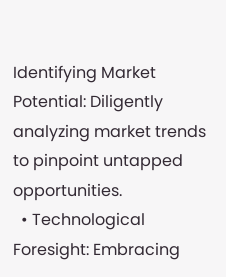Identifying Market Potential: Diligently analyzing market trends to pinpoint untapped opportunities.
  • Technological Foresight: Embracing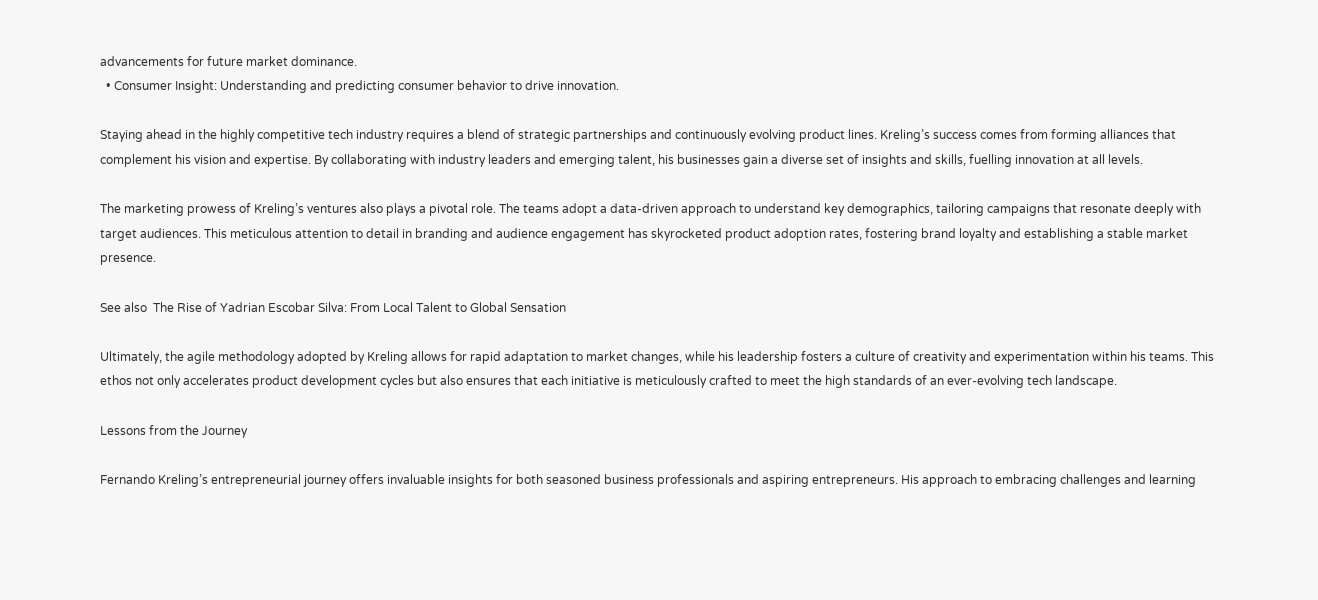advancements for future market dominance.
  • Consumer Insight: Understanding and predicting consumer behavior to drive innovation.

Staying ahead in the highly competitive tech industry requires a blend of strategic partnerships and continuously evolving product lines. Kreling’s success comes from forming alliances that complement his vision and expertise. By collaborating with industry leaders and emerging talent, his businesses gain a diverse set of insights and skills, fuelling innovation at all levels.

The marketing prowess of Kreling’s ventures also plays a pivotal role. The teams adopt a data-driven approach to understand key demographics, tailoring campaigns that resonate deeply with target audiences. This meticulous attention to detail in branding and audience engagement has skyrocketed product adoption rates, fostering brand loyalty and establishing a stable market presence.

See also  The Rise of Yadrian Escobar Silva: From Local Talent to Global Sensation

Ultimately, the agile methodology adopted by Kreling allows for rapid adaptation to market changes, while his leadership fosters a culture of creativity and experimentation within his teams. This ethos not only accelerates product development cycles but also ensures that each initiative is meticulously crafted to meet the high standards of an ever-evolving tech landscape.

Lessons from the Journey

Fernando Kreling’s entrepreneurial journey offers invaluable insights for both seasoned business professionals and aspiring entrepreneurs. His approach to embracing challenges and learning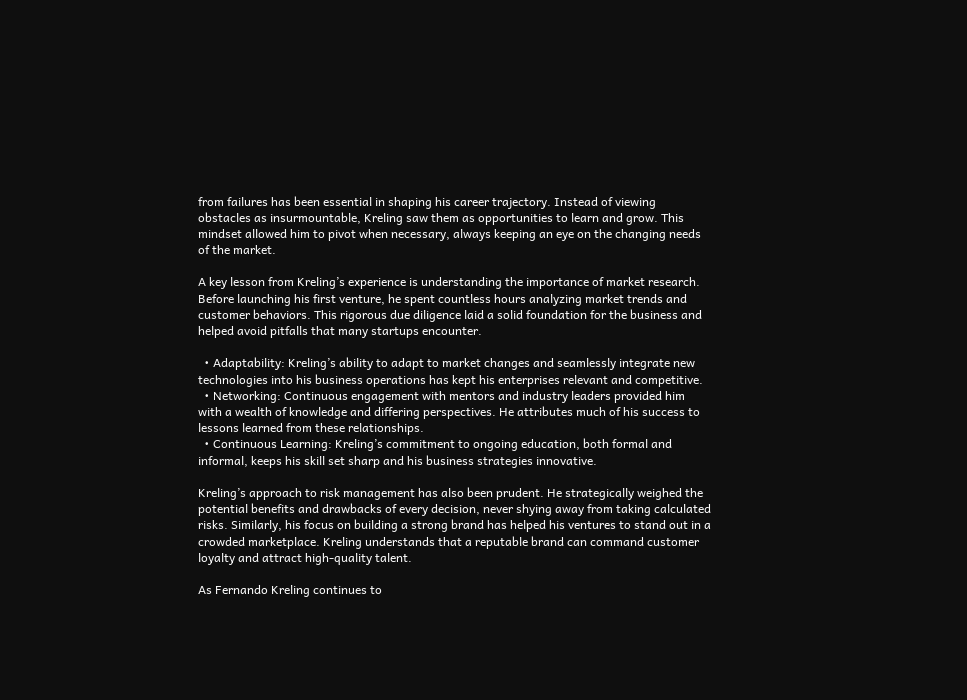from failures has been essential in shaping his career trajectory. Instead of viewing obstacles as insurmountable, Kreling saw them as opportunities to learn and grow. This mindset allowed him to pivot when necessary, always keeping an eye on the changing needs of the market.

A key lesson from Kreling’s experience is understanding the importance of market research. Before launching his first venture, he spent countless hours analyzing market trends and customer behaviors. This rigorous due diligence laid a solid foundation for the business and helped avoid pitfalls that many startups encounter.

  • Adaptability: Kreling’s ability to adapt to market changes and seamlessly integrate new technologies into his business operations has kept his enterprises relevant and competitive.
  • Networking: Continuous engagement with mentors and industry leaders provided him with a wealth of knowledge and differing perspectives. He attributes much of his success to lessons learned from these relationships.
  • Continuous Learning: Kreling’s commitment to ongoing education, both formal and informal, keeps his skill set sharp and his business strategies innovative.

Kreling’s approach to risk management has also been prudent. He strategically weighed the potential benefits and drawbacks of every decision, never shying away from taking calculated risks. Similarly, his focus on building a strong brand has helped his ventures to stand out in a crowded marketplace. Kreling understands that a reputable brand can command customer loyalty and attract high-quality talent.

As Fernando Kreling continues to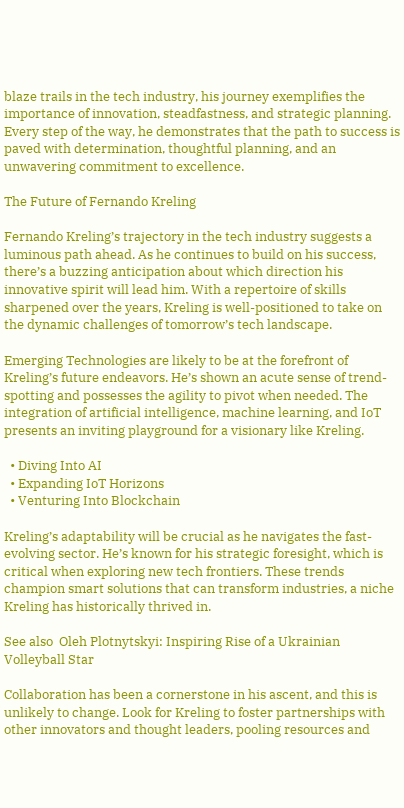blaze trails in the tech industry, his journey exemplifies the importance of innovation, steadfastness, and strategic planning. Every step of the way, he demonstrates that the path to success is paved with determination, thoughtful planning, and an unwavering commitment to excellence.

The Future of Fernando Kreling

Fernando Kreling’s trajectory in the tech industry suggests a luminous path ahead. As he continues to build on his success, there’s a buzzing anticipation about which direction his innovative spirit will lead him. With a repertoire of skills sharpened over the years, Kreling is well-positioned to take on the dynamic challenges of tomorrow’s tech landscape.

Emerging Technologies are likely to be at the forefront of Kreling’s future endeavors. He’s shown an acute sense of trend-spotting and possesses the agility to pivot when needed. The integration of artificial intelligence, machine learning, and IoT presents an inviting playground for a visionary like Kreling.

  • Diving Into AI
  • Expanding IoT Horizons
  • Venturing Into Blockchain

Kreling’s adaptability will be crucial as he navigates the fast-evolving sector. He’s known for his strategic foresight, which is critical when exploring new tech frontiers. These trends champion smart solutions that can transform industries, a niche Kreling has historically thrived in.

See also  Oleh Plotnytskyi: Inspiring Rise of a Ukrainian Volleyball Star

Collaboration has been a cornerstone in his ascent, and this is unlikely to change. Look for Kreling to foster partnerships with other innovators and thought leaders, pooling resources and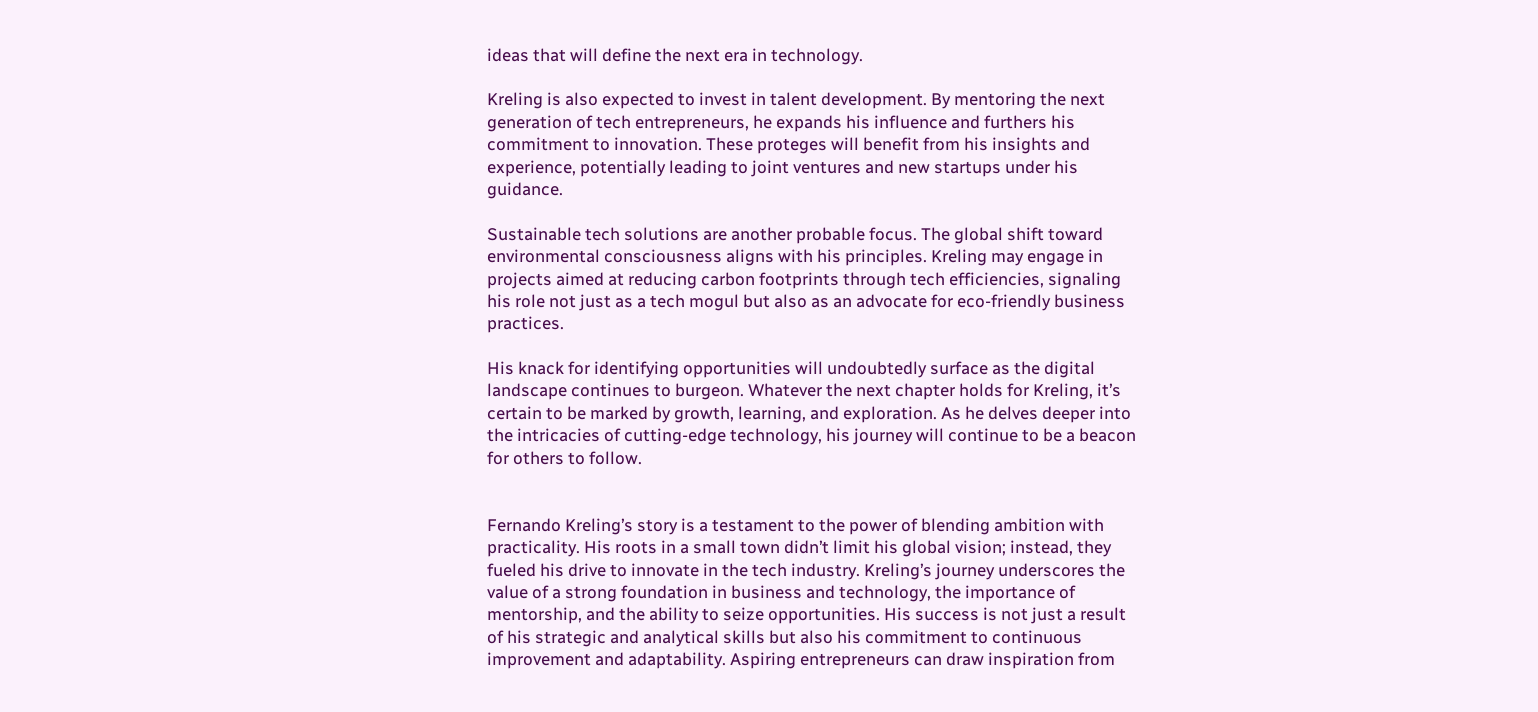ideas that will define the next era in technology.

Kreling is also expected to invest in talent development. By mentoring the next generation of tech entrepreneurs, he expands his influence and furthers his commitment to innovation. These proteges will benefit from his insights and experience, potentially leading to joint ventures and new startups under his guidance.

Sustainable tech solutions are another probable focus. The global shift toward environmental consciousness aligns with his principles. Kreling may engage in projects aimed at reducing carbon footprints through tech efficiencies, signaling his role not just as a tech mogul but also as an advocate for eco-friendly business practices.

His knack for identifying opportunities will undoubtedly surface as the digital landscape continues to burgeon. Whatever the next chapter holds for Kreling, it’s certain to be marked by growth, learning, and exploration. As he delves deeper into the intricacies of cutting-edge technology, his journey will continue to be a beacon for others to follow.


Fernando Kreling’s story is a testament to the power of blending ambition with practicality. His roots in a small town didn’t limit his global vision; instead, they fueled his drive to innovate in the tech industry. Kreling’s journey underscores the value of a strong foundation in business and technology, the importance of mentorship, and the ability to seize opportunities. His success is not just a result of his strategic and analytical skills but also his commitment to continuous improvement and adaptability. Aspiring entrepreneurs can draw inspiration from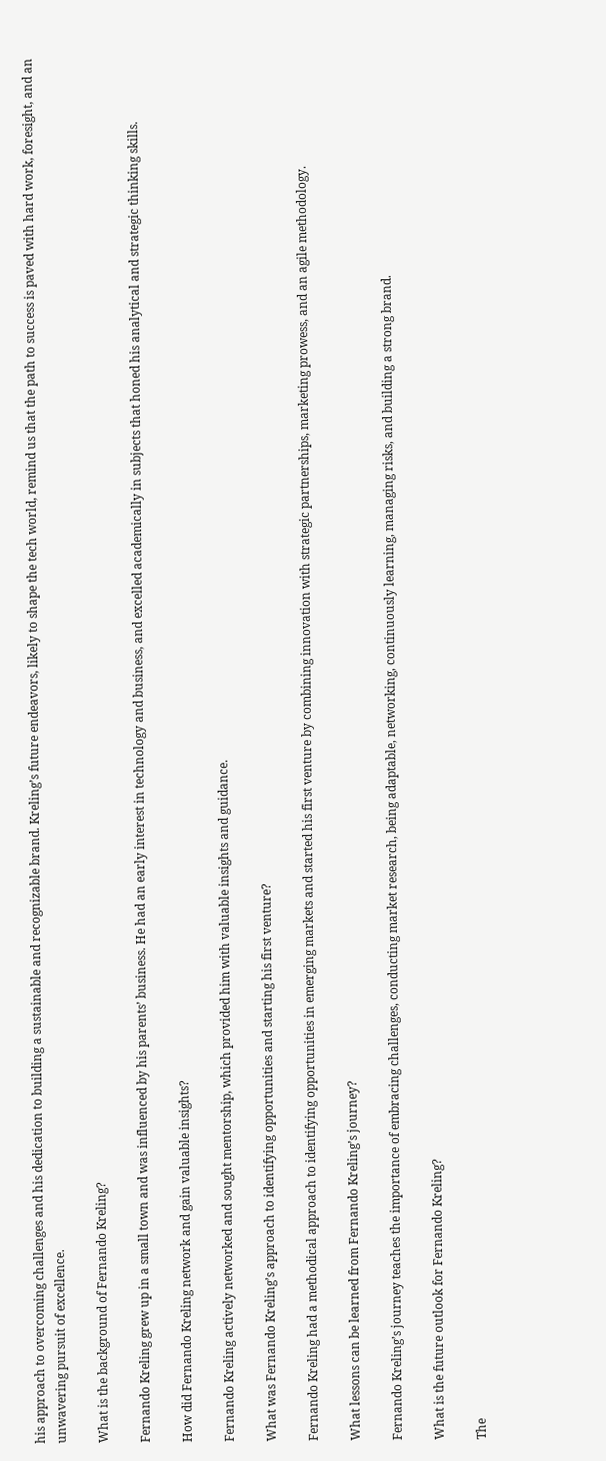his approach to overcoming challenges and his dedication to building a sustainable and recognizable brand. Kreling’s future endeavors, likely to shape the tech world, remind us that the path to success is paved with hard work, foresight, and an unwavering pursuit of excellence.

What is the background of Fernando Kreling?

Fernando Kreling grew up in a small town and was influenced by his parents’ business. He had an early interest in technology and business, and excelled academically in subjects that honed his analytical and strategic thinking skills.

How did Fernando Kreling network and gain valuable insights?

Fernando Kreling actively networked and sought mentorship, which provided him with valuable insights and guidance.

What was Fernando Kreling’s approach to identifying opportunities and starting his first venture?

Fernando Kreling had a methodical approach to identifying opportunities in emerging markets and started his first venture by combining innovation with strategic partnerships, marketing prowess, and an agile methodology.

What lessons can be learned from Fernando Kreling’s journey?

Fernando Kreling’s journey teaches the importance of embracing challenges, conducting market research, being adaptable, networking, continuously learning, managing risks, and building a strong brand.

What is the future outlook for Fernando Kreling?

The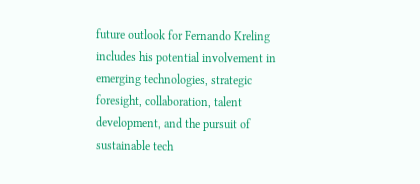future outlook for Fernando Kreling includes his potential involvement in emerging technologies, strategic foresight, collaboration, talent development, and the pursuit of sustainable tech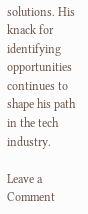solutions. His knack for identifying opportunities continues to shape his path in the tech industry.

Leave a Comment